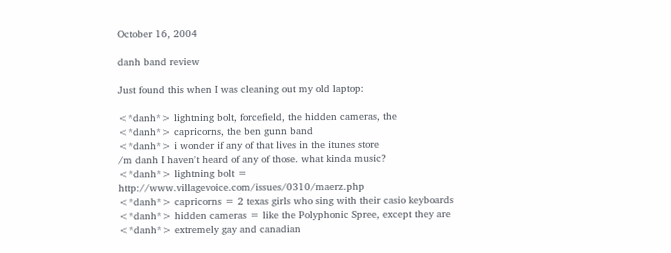October 16, 2004

danh band review

Just found this when I was cleaning out my old laptop:

<*danh*> lightning bolt, forcefield, the hidden cameras, the
<*danh*> capricorns, the ben gunn band
<*danh*> i wonder if any of that lives in the itunes store
/m danh I haven't heard of any of those. what kinda music?
<*danh*> lightning bolt = http://www.villagevoice.com/issues/0310/maerz.php
<*danh*> capricorns = 2 texas girls who sing with their casio keyboards
<*danh*> hidden cameras = like the Polyphonic Spree, except they are
<*danh*> extremely gay and canadian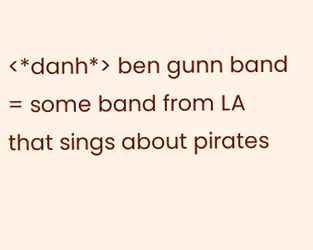<*danh*> ben gunn band = some band from LA that sings about pirates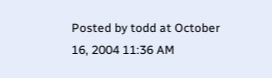Posted by todd at October 16, 2004 11:36 AM